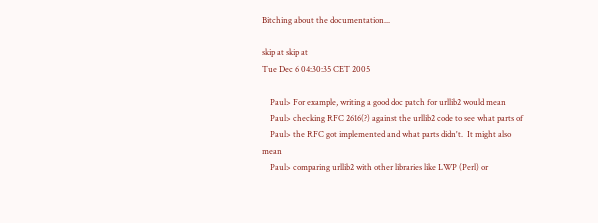Bitching about the documentation...

skip at skip at
Tue Dec 6 04:30:35 CET 2005

    Paul> For example, writing a good doc patch for urllib2 would mean
    Paul> checking RFC 2616(?) against the urllib2 code to see what parts of
    Paul> the RFC got implemented and what parts didn't.  It might also mean
    Paul> comparing urllib2 with other libraries like LWP (Perl) or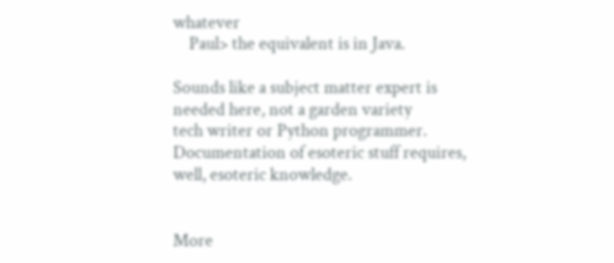whatever
    Paul> the equivalent is in Java.

Sounds like a subject matter expert is needed here, not a garden variety
tech writer or Python programmer.  Documentation of esoteric stuff requires,
well, esoteric knowledge.


More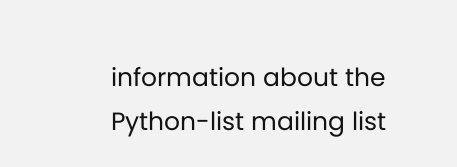information about the Python-list mailing list